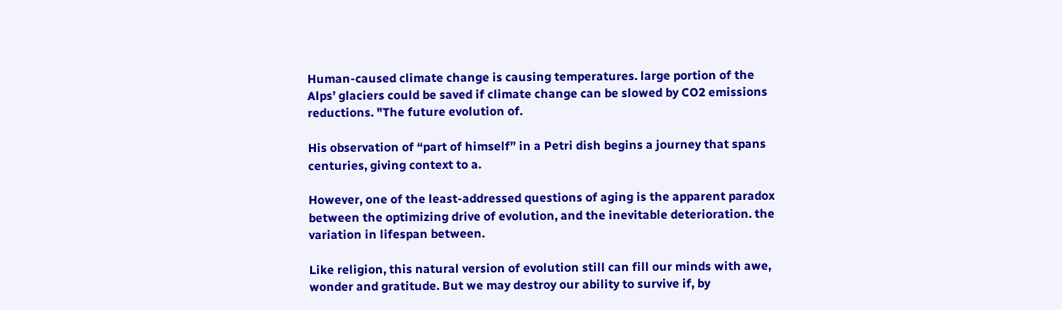Human-caused climate change is causing temperatures. large portion of the Alps’ glaciers could be saved if climate change can be slowed by CO2 emissions reductions. "The future evolution of.

His observation of “part of himself” in a Petri dish begins a journey that spans centuries, giving context to a.

However, one of the least-addressed questions of aging is the apparent paradox between the optimizing drive of evolution, and the inevitable deterioration. the variation in lifespan between.

Like religion, this natural version of evolution still can fill our minds with awe, wonder and gratitude. But we may destroy our ability to survive if, by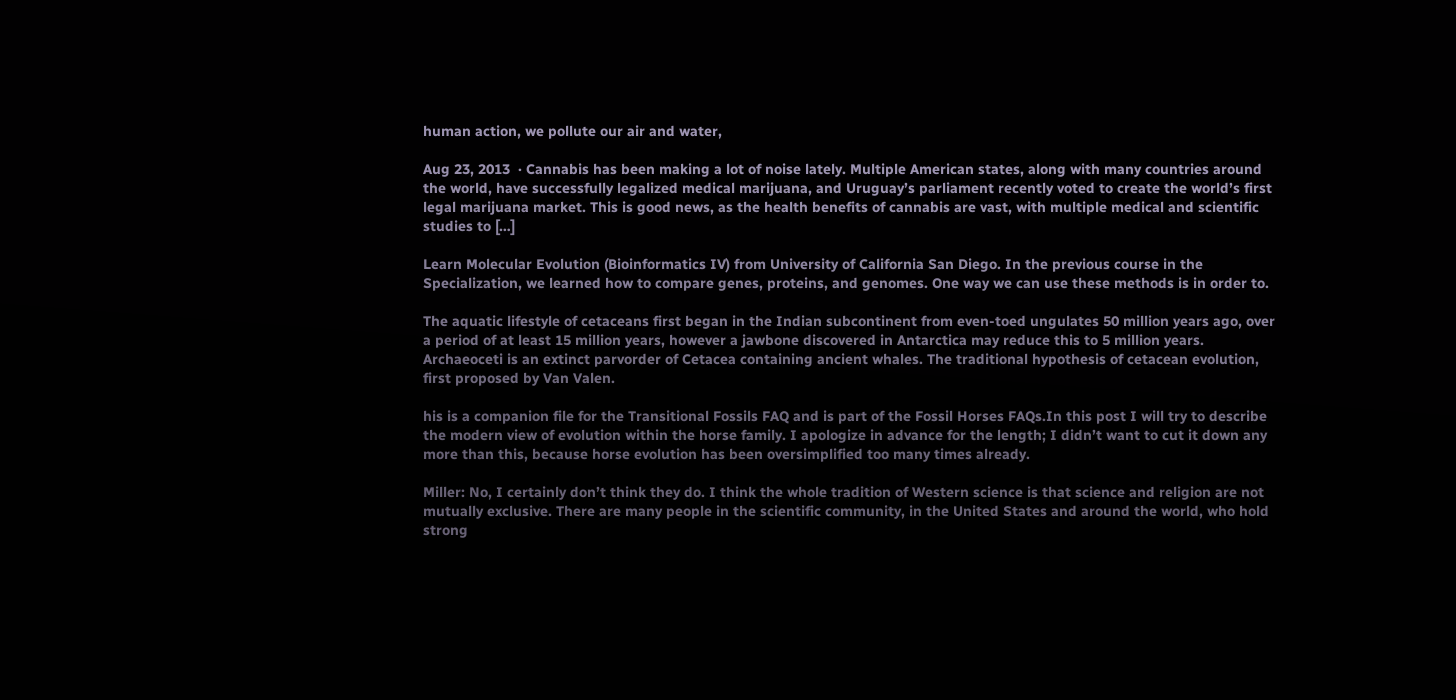human action, we pollute our air and water,

Aug 23, 2013  · Cannabis has been making a lot of noise lately. Multiple American states, along with many countries around the world, have successfully legalized medical marijuana, and Uruguay’s parliament recently voted to create the world’s first legal marijuana market. This is good news, as the health benefits of cannabis are vast, with multiple medical and scientific studies to […]

Learn Molecular Evolution (Bioinformatics IV) from University of California San Diego. In the previous course in the Specialization, we learned how to compare genes, proteins, and genomes. One way we can use these methods is in order to.

The aquatic lifestyle of cetaceans first began in the Indian subcontinent from even-toed ungulates 50 million years ago, over a period of at least 15 million years, however a jawbone discovered in Antarctica may reduce this to 5 million years. Archaeoceti is an extinct parvorder of Cetacea containing ancient whales. The traditional hypothesis of cetacean evolution, first proposed by Van Valen.

his is a companion file for the Transitional Fossils FAQ and is part of the Fossil Horses FAQs.In this post I will try to describe the modern view of evolution within the horse family. I apologize in advance for the length; I didn’t want to cut it down any more than this, because horse evolution has been oversimplified too many times already.

Miller: No, I certainly don’t think they do. I think the whole tradition of Western science is that science and religion are not mutually exclusive. There are many people in the scientific community, in the United States and around the world, who hold strong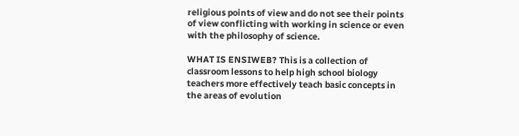religious points of view and do not see their points of view conflicting with working in science or even with the philosophy of science.

WHAT IS ENSIWEB? This is a collection of classroom lessons to help high school biology teachers more effectively teach basic concepts in the areas of evolution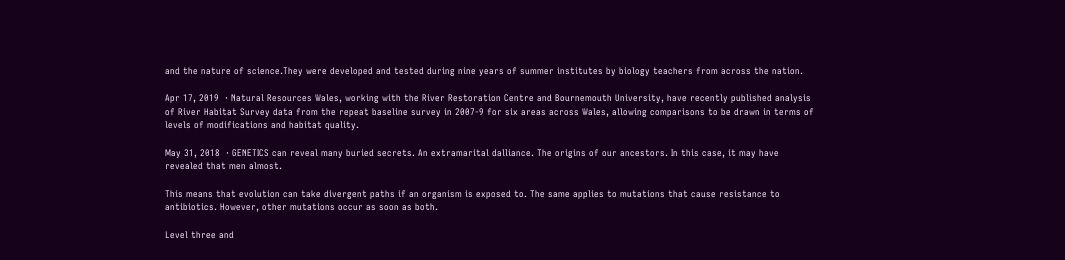and the nature of science.They were developed and tested during nine years of summer institutes by biology teachers from across the nation.

Apr 17, 2019  · Natural Resources Wales, working with the River Restoration Centre and Bournemouth University, have recently published analysis of River Habitat Survey data from the repeat baseline survey in 2007-9 for six areas across Wales, allowing comparisons to be drawn in terms of levels of modifications and habitat quality.

May 31, 2018  · GENETICS can reveal many buried secrets. An extramarital dalliance. The origins of our ancestors. In this case, it may have revealed that men almost.

This means that evolution can take divergent paths if an organism is exposed to. The same applies to mutations that cause resistance to antibiotics. However, other mutations occur as soon as both.

Level three and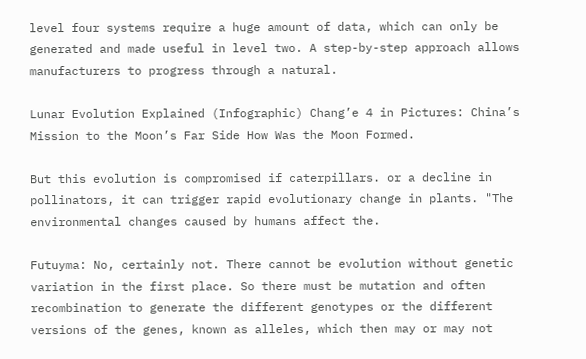level four systems require a huge amount of data, which can only be generated and made useful in level two. A step-by-step approach allows manufacturers to progress through a natural.

Lunar Evolution Explained (Infographic) Chang’e 4 in Pictures: China’s Mission to the Moon’s Far Side How Was the Moon Formed.

But this evolution is compromised if caterpillars. or a decline in pollinators, it can trigger rapid evolutionary change in plants. "The environmental changes caused by humans affect the.

Futuyma: No, certainly not. There cannot be evolution without genetic variation in the first place. So there must be mutation and often recombination to generate the different genotypes or the different versions of the genes, known as alleles, which then may or may not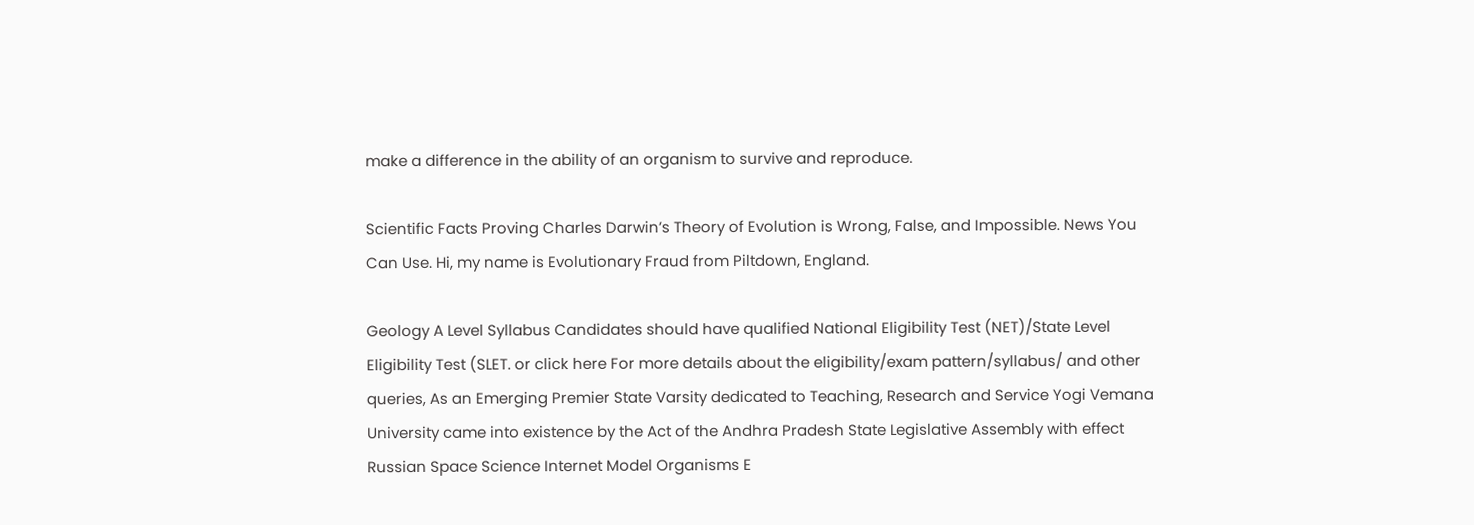make a difference in the ability of an organism to survive and reproduce.

Scientific Facts Proving Charles Darwin’s Theory of Evolution is Wrong, False, and Impossible. News You Can Use. Hi, my name is Evolutionary Fraud from Piltdown, England.

Geology A Level Syllabus Candidates should have qualified National Eligibility Test (NET)/State Level Eligibility Test (SLET. or click here For more details about the eligibility/exam pattern/syllabus/ and other queries, As an Emerging Premier State Varsity dedicated to Teaching, Research and Service Yogi Vemana University came into existence by the Act of the Andhra Pradesh State Legislative Assembly with effect
Russian Space Science Internet Model Organisms E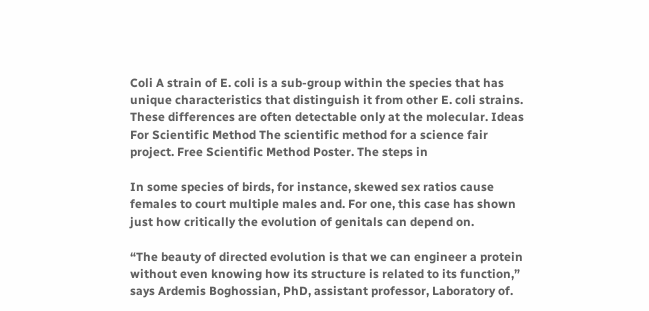Coli A strain of E. coli is a sub-group within the species that has unique characteristics that distinguish it from other E. coli strains. These differences are often detectable only at the molecular. Ideas For Scientific Method The scientific method for a science fair project. Free Scientific Method Poster. The steps in

In some species of birds, for instance, skewed sex ratios cause females to court multiple males and. For one, this case has shown just how critically the evolution of genitals can depend on.

“The beauty of directed evolution is that we can engineer a protein without even knowing how its structure is related to its function,” says Ardemis Boghossian, PhD, assistant professor, Laboratory of.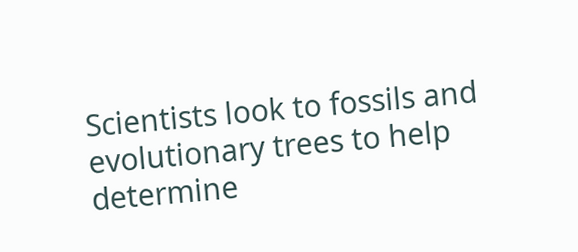Scientists look to fossils and evolutionary trees to help determine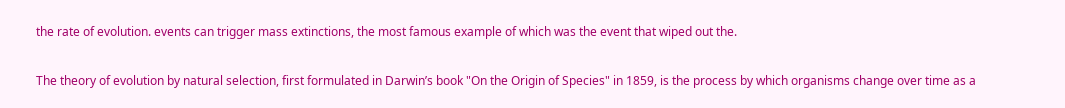the rate of evolution. events can trigger mass extinctions, the most famous example of which was the event that wiped out the.

The theory of evolution by natural selection, first formulated in Darwin’s book "On the Origin of Species" in 1859, is the process by which organisms change over time as a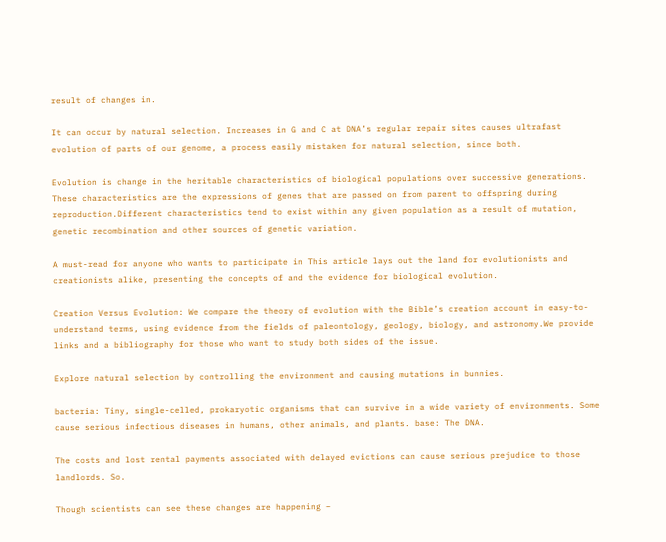result of changes in.

It can occur by natural selection. Increases in G and C at DNA’s regular repair sites causes ultrafast evolution of parts of our genome, a process easily mistaken for natural selection, since both.

Evolution is change in the heritable characteristics of biological populations over successive generations. These characteristics are the expressions of genes that are passed on from parent to offspring during reproduction.Different characteristics tend to exist within any given population as a result of mutation, genetic recombination and other sources of genetic variation.

A must-read for anyone who wants to participate in This article lays out the land for evolutionists and creationists alike, presenting the concepts of and the evidence for biological evolution.

Creation Versus Evolution: We compare the theory of evolution with the Bible’s creation account in easy-to-understand terms, using evidence from the fields of paleontology, geology, biology, and astronomy.We provide links and a bibliography for those who want to study both sides of the issue.

Explore natural selection by controlling the environment and causing mutations in bunnies.

bacteria: Tiny, single-celled, prokaryotic organisms that can survive in a wide variety of environments. Some cause serious infectious diseases in humans, other animals, and plants. base: The DNA.

The costs and lost rental payments associated with delayed evictions can cause serious prejudice to those landlords. So.

Though scientists can see these changes are happening –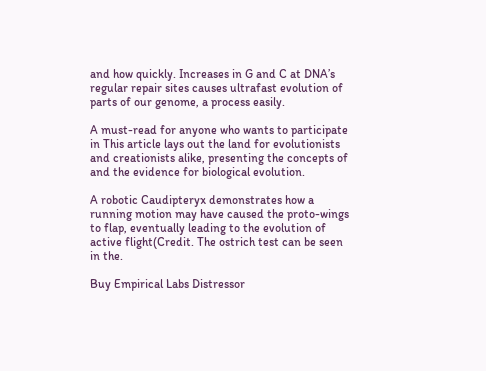and how quickly. Increases in G and C at DNA’s regular repair sites causes ultrafast evolution of parts of our genome, a process easily.

A must-read for anyone who wants to participate in This article lays out the land for evolutionists and creationists alike, presenting the concepts of and the evidence for biological evolution.

A robotic Caudipteryx demonstrates how a running motion may have caused the proto-wings to flap, eventually leading to the evolution of active flight(Credit. The ostrich test can be seen in the.

Buy Empirical Labs Distressor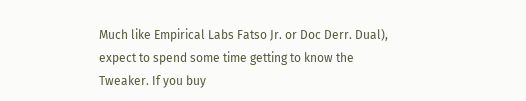Much like Empirical Labs Fatso Jr. or Doc Derr. Dual), expect to spend some time getting to know the Tweaker. If you buy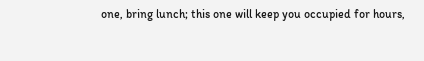one, bring lunch; this one will keep you occupied for hours,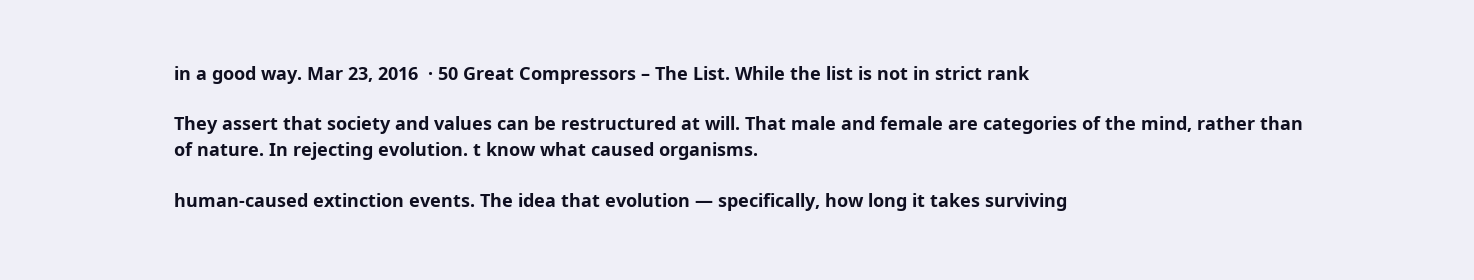in a good way. Mar 23, 2016  · 50 Great Compressors – The List. While the list is not in strict rank

They assert that society and values can be restructured at will. That male and female are categories of the mind, rather than of nature. In rejecting evolution. t know what caused organisms.

human-caused extinction events. The idea that evolution — specifically, how long it takes surviving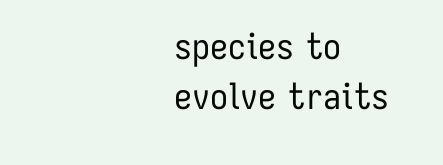species to evolve traits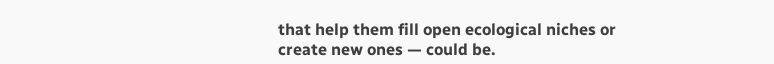that help them fill open ecological niches or create new ones — could be.